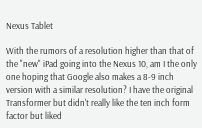Nexus Tablet

With the rumors of a resolution higher than that of the "new" iPad going into the Nexus 10, am I the only one hoping that Google also makes a 8-9 inch version with a similar resolution? I have the original Transformer but didn't really like the ten inch form factor but liked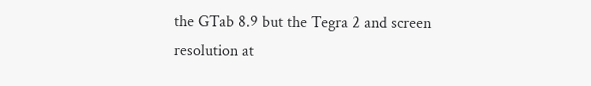the GTab 8.9 but the Tegra 2 and screen resolution at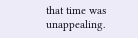that time was unappealing.